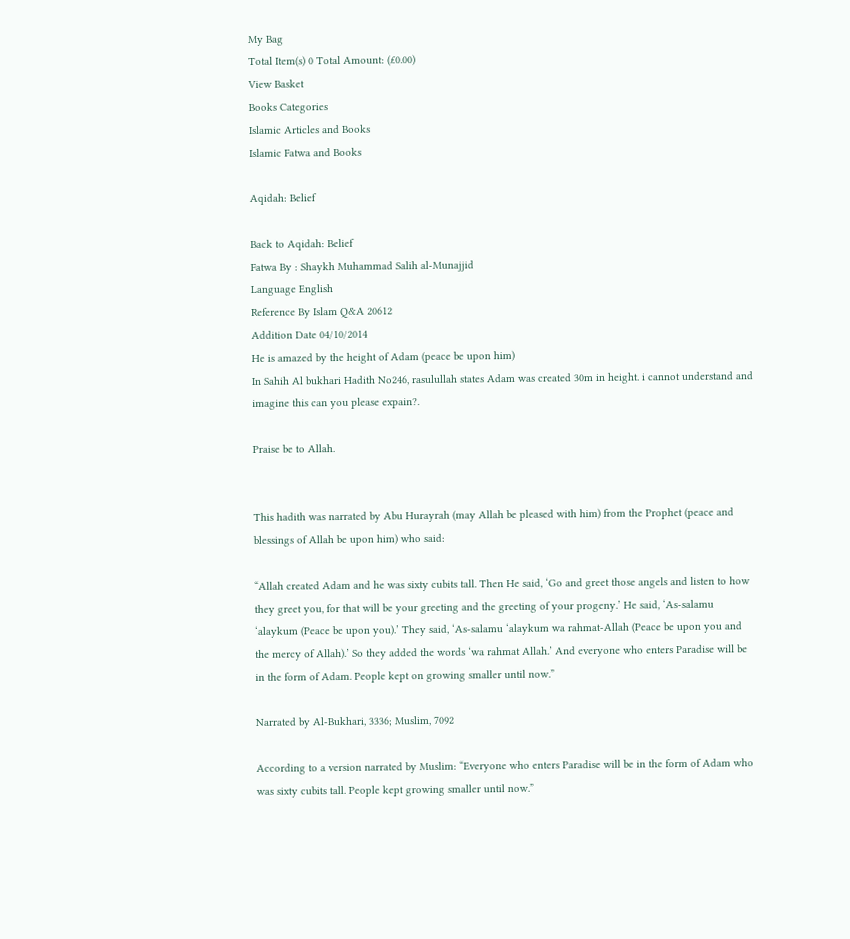My Bag
Total Item(s) 0 Total Amount: (£0.00)
View Basket
Books Categories
Islamic Articles and Books
Islamic Fatwa and Books

Aqidah: Belief

Back to Aqidah: Belief
Fatwa By : Shaykh Muhammad Salih al-Munajjid
Language English
Reference By Islam Q&A 20612
Addition Date 04/10/2014
He is amazed by the height of Adam (peace be upon him)
In Sahih Al bukhari Hadith No246, rasulullah states Adam was created 30m in height. i cannot understand and imagine this can you please expain?.

Praise be to Allah.


This hadith was narrated by Abu Hurayrah (may Allah be pleased with him) from the Prophet (peace and blessings of Allah be upon him) who said:

“Allah created Adam and he was sixty cubits tall. Then He said, ‘Go and greet those angels and listen to how they greet you, for that will be your greeting and the greeting of your progeny.’ He said, ‘As-salamu ‘alaykum (Peace be upon you).’ They said, ‘As-salamu ‘alaykum wa rahmat-Allah (Peace be upon you and the mercy of Allah).’ So they added the words ‘wa rahmat Allah.’ And everyone who enters Paradise will be in the form of Adam. People kept on growing smaller until now.”

Narrated by Al-Bukhari, 3336; Muslim, 7092

According to a version narrated by Muslim: “Everyone who enters Paradise will be in the form of Adam who was sixty cubits tall. People kept growing smaller until now.”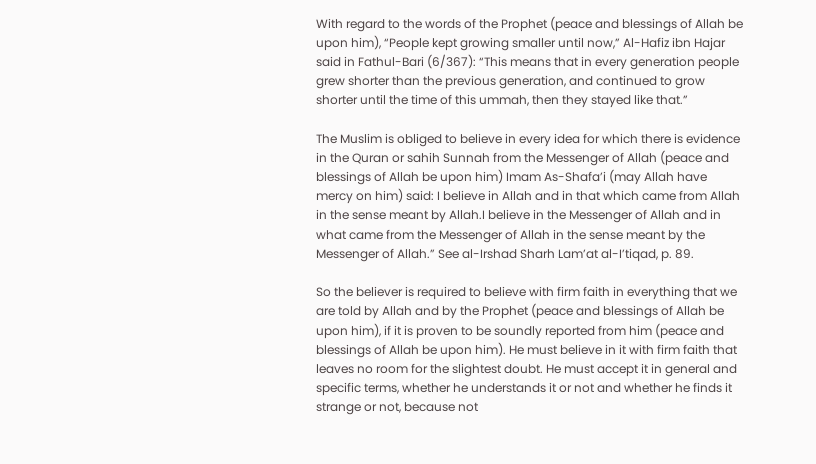With regard to the words of the Prophet (peace and blessings of Allah be upon him), “People kept growing smaller until now,” Al-Hafiz ibn Hajar said in Fathul-Bari (6/367): “This means that in every generation people grew shorter than the previous generation, and continued to grow shorter until the time of this ummah, then they stayed like that.”

The Muslim is obliged to believe in every idea for which there is evidence in the Quran or sahih Sunnah from the Messenger of Allah (peace and blessings of Allah be upon him) Imam As-Shafa’i (may Allah have mercy on him) said: I believe in Allah and in that which came from Allah in the sense meant by Allah.I believe in the Messenger of Allah and in what came from the Messenger of Allah in the sense meant by the Messenger of Allah.” See al-Irshad Sharh Lam’at al-I’tiqad, p. 89.

So the believer is required to believe with firm faith in everything that we are told by Allah and by the Prophet (peace and blessings of Allah be upon him), if it is proven to be soundly reported from him (peace and blessings of Allah be upon him). He must believe in it with firm faith that leaves no room for the slightest doubt. He must accept it in general and specific terms, whether he understands it or not and whether he finds it strange or not, because not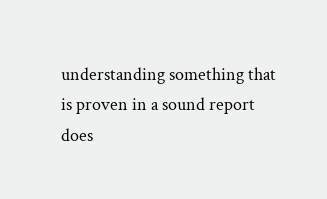understanding something that is proven in a sound report does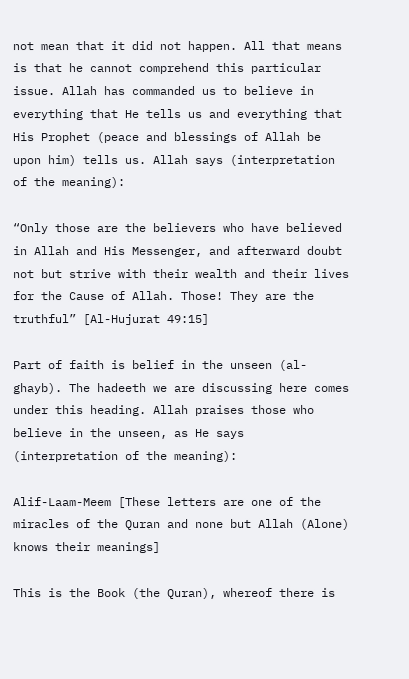not mean that it did not happen. All that means is that he cannot comprehend this particular issue. Allah has commanded us to believe in everything that He tells us and everything that His Prophet (peace and blessings of Allah be upon him) tells us. Allah says (interpretation of the meaning):

“Only those are the believers who have believed in Allah and His Messenger, and afterward doubt not but strive with their wealth and their lives for the Cause of Allah. Those! They are the truthful” [Al-Hujurat 49:15]

Part of faith is belief in the unseen (al-ghayb). The hadeeth we are discussing here comes under this heading. Allah praises those who believe in the unseen, as He says (interpretation of the meaning):

Alif-Laam-Meem [These letters are one of the miracles of the Quran and none but Allah (Alone) knows their meanings]

This is the Book (the Quran), whereof there is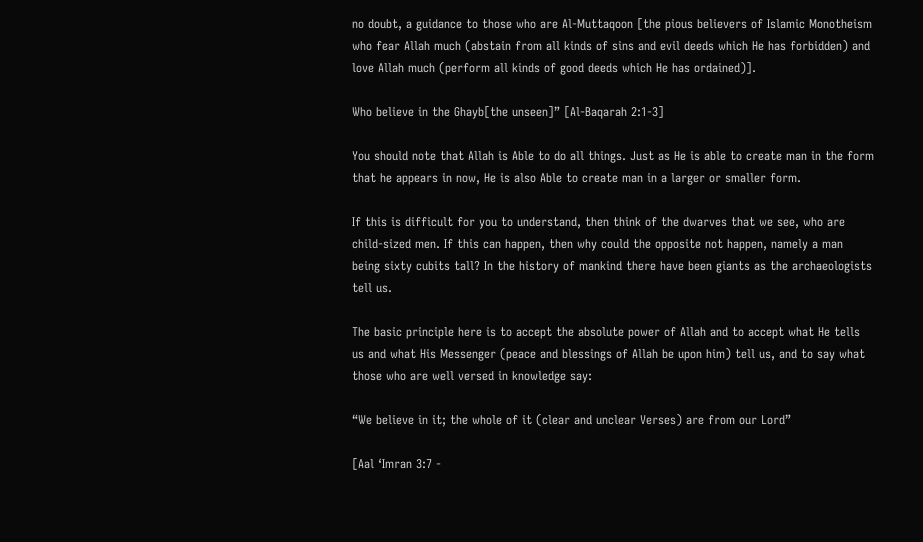no doubt, a guidance to those who are Al-Muttaqoon [the pious believers of Islamic Monotheism who fear Allah much (abstain from all kinds of sins and evil deeds which He has forbidden) and love Allah much (perform all kinds of good deeds which He has ordained)].

Who believe in the Ghayb[the unseen]” [Al-Baqarah 2:1-3]

You should note that Allah is Able to do all things. Just as He is able to create man in the form that he appears in now, He is also Able to create man in a larger or smaller form.

If this is difficult for you to understand, then think of the dwarves that we see, who are child-sized men. If this can happen, then why could the opposite not happen, namely a man being sixty cubits tall? In the history of mankind there have been giants as the archaeologists tell us.

The basic principle here is to accept the absolute power of Allah and to accept what He tells us and what His Messenger (peace and blessings of Allah be upon him) tell us, and to say what those who are well versed in knowledge say:

“We believe in it; the whole of it (clear and unclear Verses) are from our Lord”

[Aal ‘Imran 3:7 -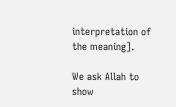interpretation of the meaning].

We ask Allah to show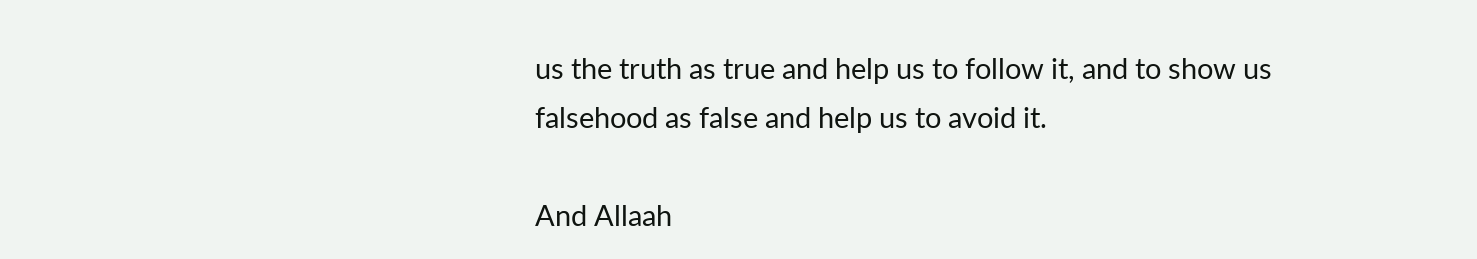us the truth as true and help us to follow it, and to show us falsehood as false and help us to avoid it.

And Allaah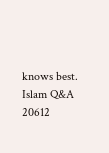knows best.
Islam Q&A 20612